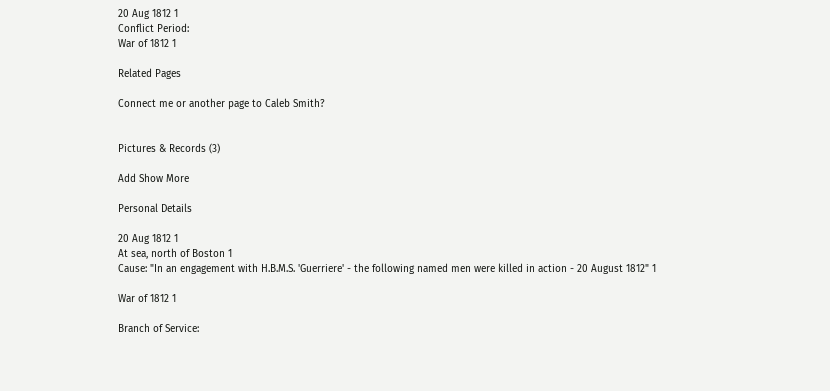20 Aug 1812 1
Conflict Period:
War of 1812 1

Related Pages

Connect me or another page to Caleb Smith?


Pictures & Records (3)

Add Show More

Personal Details

20 Aug 1812 1
At sea, north of Boston 1
Cause: "In an engagement with H.B.M.S. 'Guerriere' - the following named men were killed in action - 20 August 1812" 1

War of 1812 1

Branch of Service: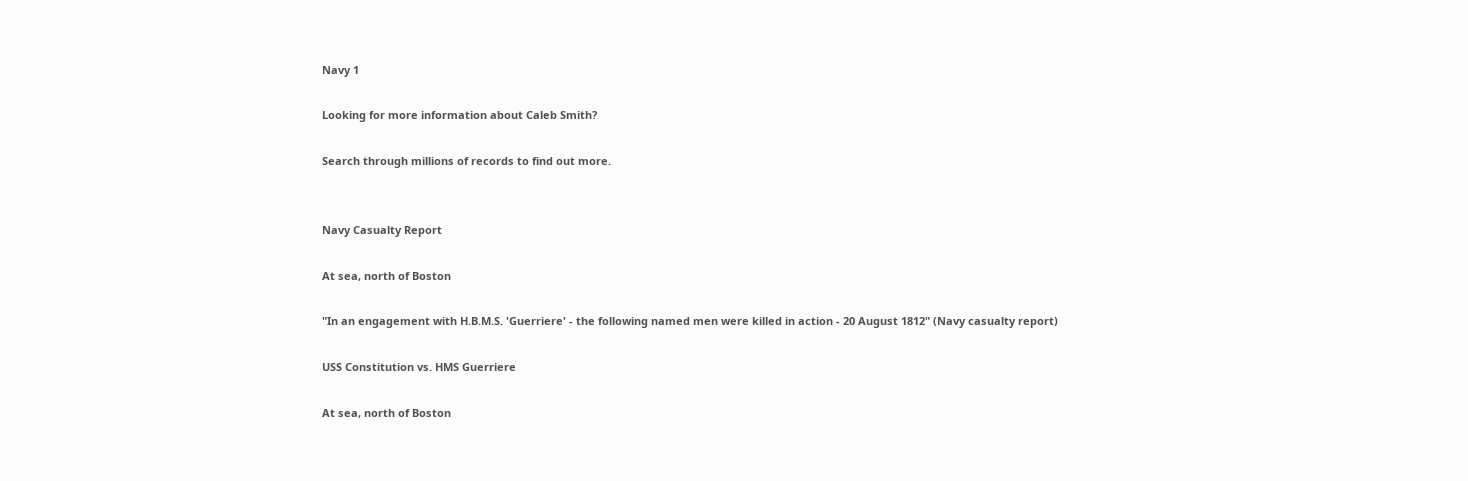Navy 1

Looking for more information about Caleb Smith?

Search through millions of records to find out more.


Navy Casualty Report

At sea, north of Boston

"In an engagement with H.B.M.S. 'Guerriere' - the following named men were killed in action - 20 August 1812" (Navy casualty report)

USS Constitution vs. HMS Guerriere

At sea, north of Boston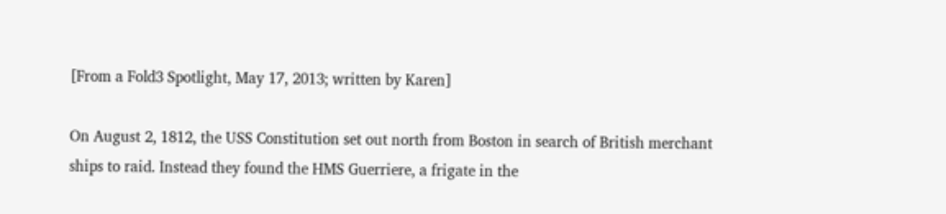[From a Fold3 Spotlight, May 17, 2013; written by Karen]

On August 2, 1812, the USS Constitution set out north from Boston in search of British merchant ships to raid. Instead they found the HMS Guerriere, a frigate in the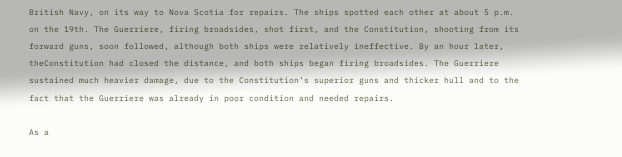British Navy, on its way to Nova Scotia for repairs. The ships spotted each other at about 5 p.m. on the 19th. The Guerriere, firing broadsides, shot first, and the Constitution, shooting from its forward guns, soon followed, although both ships were relatively ineffective. By an hour later, theConstitution had closed the distance, and both ships began firing broadsides. The Guerriere sustained much heavier damage, due to the Constitution’s superior guns and thicker hull and to the fact that the Guerriere was already in poor condition and needed repairs.

As a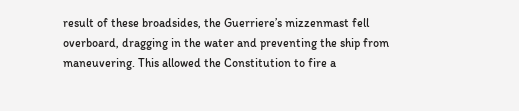result of these broadsides, the Guerriere’s mizzenmast fell overboard, dragging in the water and preventing the ship from maneuvering. This allowed the Constitution to fire a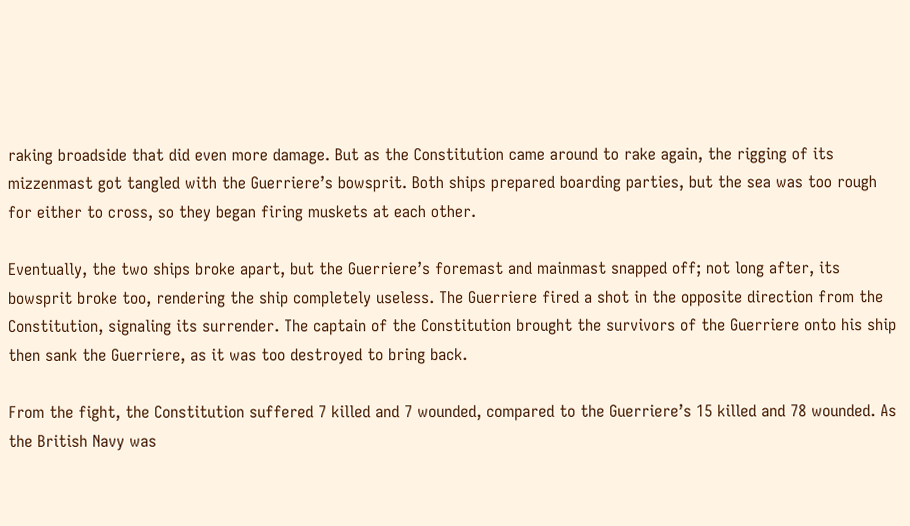raking broadside that did even more damage. But as the Constitution came around to rake again, the rigging of its mizzenmast got tangled with the Guerriere’s bowsprit. Both ships prepared boarding parties, but the sea was too rough for either to cross, so they began firing muskets at each other.

Eventually, the two ships broke apart, but the Guerriere’s foremast and mainmast snapped off; not long after, its bowsprit broke too, rendering the ship completely useless. The Guerriere fired a shot in the opposite direction from the Constitution, signaling its surrender. The captain of the Constitution brought the survivors of the Guerriere onto his ship then sank the Guerriere, as it was too destroyed to bring back.

From the fight, the Constitution suffered 7 killed and 7 wounded, compared to the Guerriere’s 15 killed and 78 wounded. As the British Navy was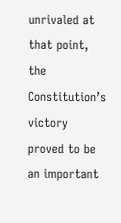unrivaled at that point, the Constitution’s victory proved to be an important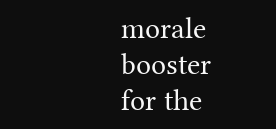morale booster for the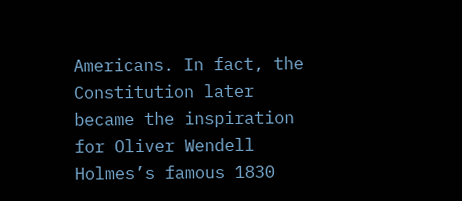Americans. In fact, the Constitution later became the inspiration for Oliver Wendell Holmes’s famous 1830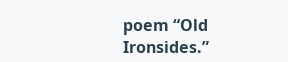poem “Old Ironsides.”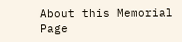About this Memorial Page